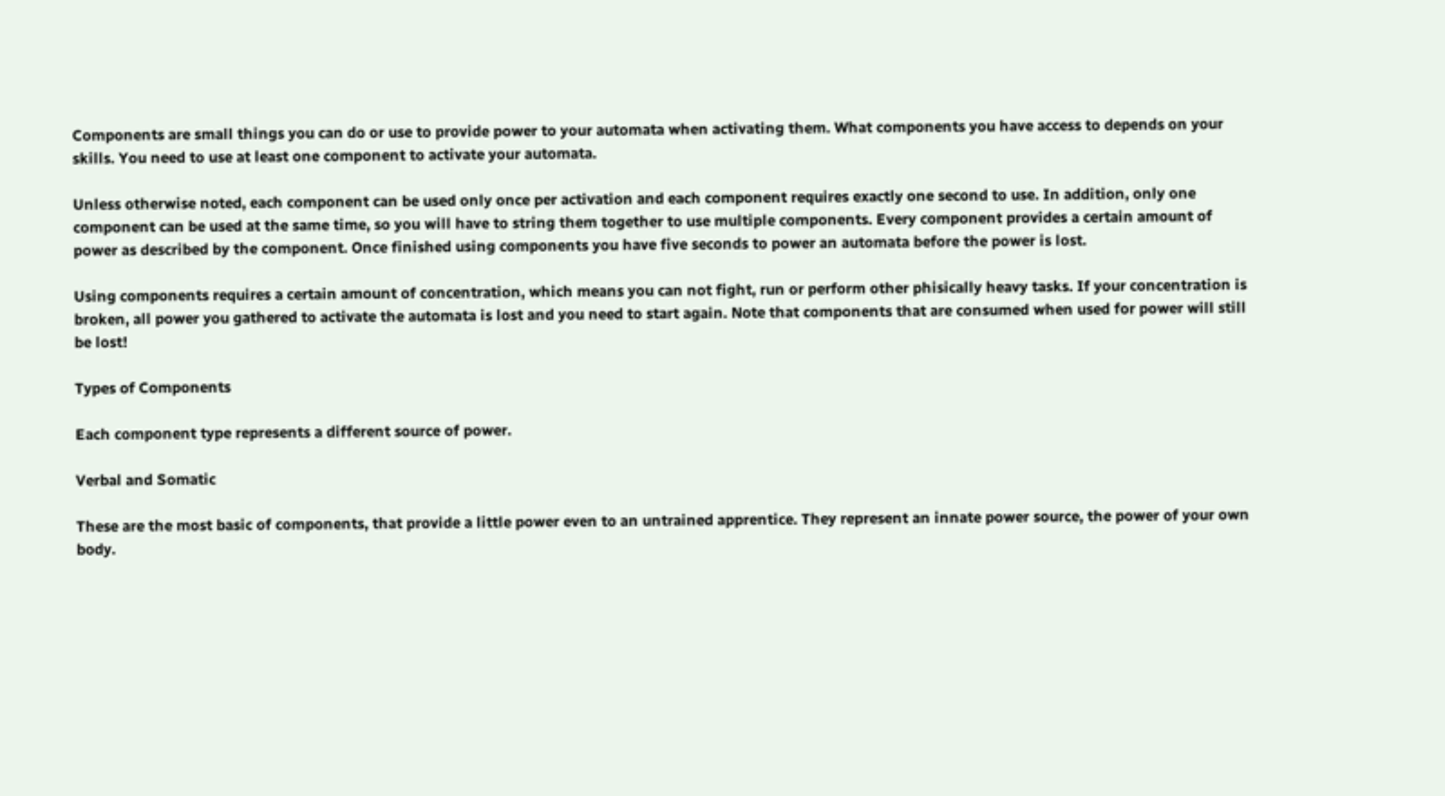Components are small things you can do or use to provide power to your automata when activating them. What components you have access to depends on your skills. You need to use at least one component to activate your automata.

Unless otherwise noted, each component can be used only once per activation and each component requires exactly one second to use. In addition, only one component can be used at the same time, so you will have to string them together to use multiple components. Every component provides a certain amount of power as described by the component. Once finished using components you have five seconds to power an automata before the power is lost.

Using components requires a certain amount of concentration, which means you can not fight, run or perform other phisically heavy tasks. If your concentration is broken, all power you gathered to activate the automata is lost and you need to start again. Note that components that are consumed when used for power will still be lost!

Types of Components

Each component type represents a different source of power.

Verbal and Somatic

These are the most basic of components, that provide a little power even to an untrained apprentice. They represent an innate power source, the power of your own body.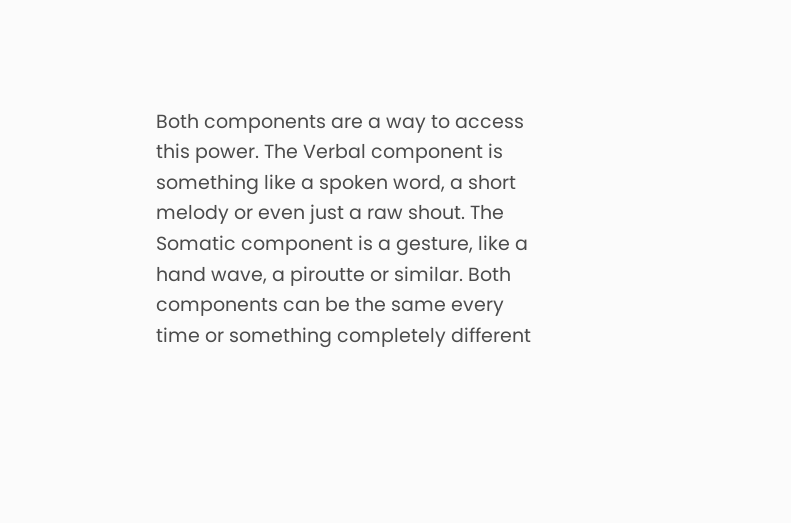Both components are a way to access this power. The Verbal component is something like a spoken word, a short melody or even just a raw shout. The Somatic component is a gesture, like a hand wave, a piroutte or similar. Both components can be the same every time or something completely different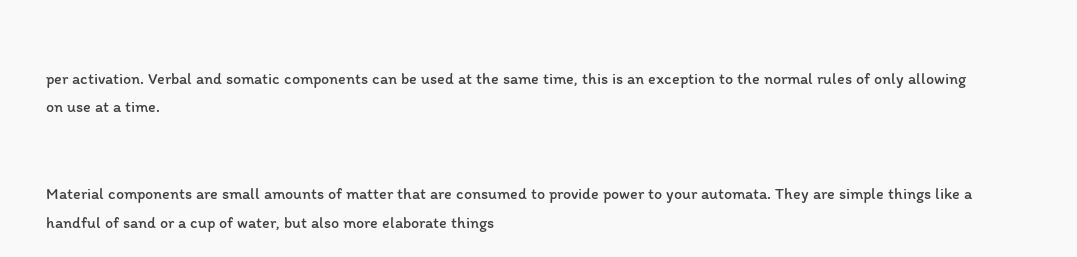per activation. Verbal and somatic components can be used at the same time, this is an exception to the normal rules of only allowing on use at a time.


Material components are small amounts of matter that are consumed to provide power to your automata. They are simple things like a handful of sand or a cup of water, but also more elaborate things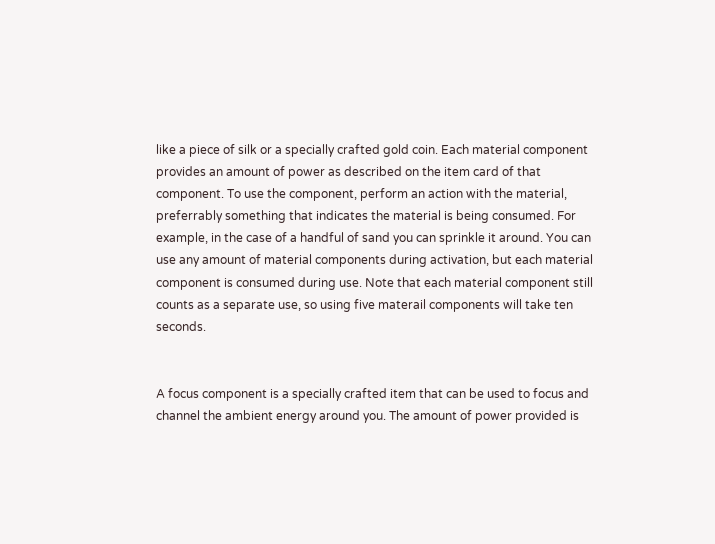like a piece of silk or a specially crafted gold coin. Each material component provides an amount of power as described on the item card of that component. To use the component, perform an action with the material, preferrably something that indicates the material is being consumed. For example, in the case of a handful of sand you can sprinkle it around. You can use any amount of material components during activation, but each material component is consumed during use. Note that each material component still counts as a separate use, so using five materail components will take ten seconds.


A focus component is a specially crafted item that can be used to focus and channel the ambient energy around you. The amount of power provided is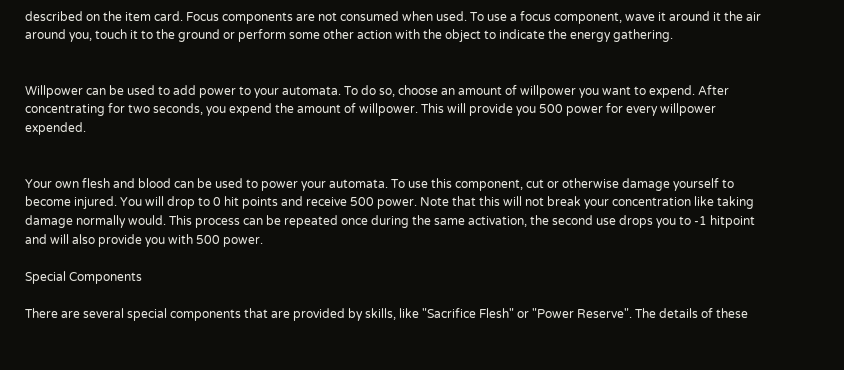described on the item card. Focus components are not consumed when used. To use a focus component, wave it around it the air around you, touch it to the ground or perform some other action with the object to indicate the energy gathering.


Willpower can be used to add power to your automata. To do so, choose an amount of willpower you want to expend. After concentrating for two seconds, you expend the amount of willpower. This will provide you 500 power for every willpower expended.


Your own flesh and blood can be used to power your automata. To use this component, cut or otherwise damage yourself to become injured. You will drop to 0 hit points and receive 500 power. Note that this will not break your concentration like taking damage normally would. This process can be repeated once during the same activation, the second use drops you to -1 hitpoint and will also provide you with 500 power.

Special Components

There are several special components that are provided by skills, like "Sacrifice Flesh" or "Power Reserve". The details of these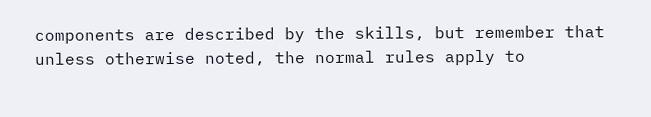components are described by the skills, but remember that unless otherwise noted, the normal rules apply to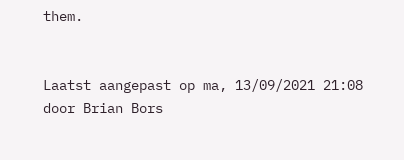them.


Laatst aangepast op ma, 13/09/2021 21:08 door Brian Bors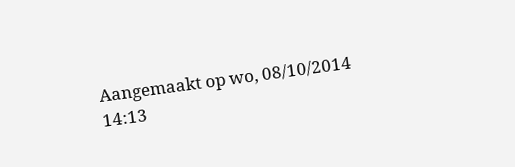Aangemaakt op wo, 08/10/2014 14:13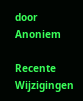door Anoniem

Recente Wijzigingen